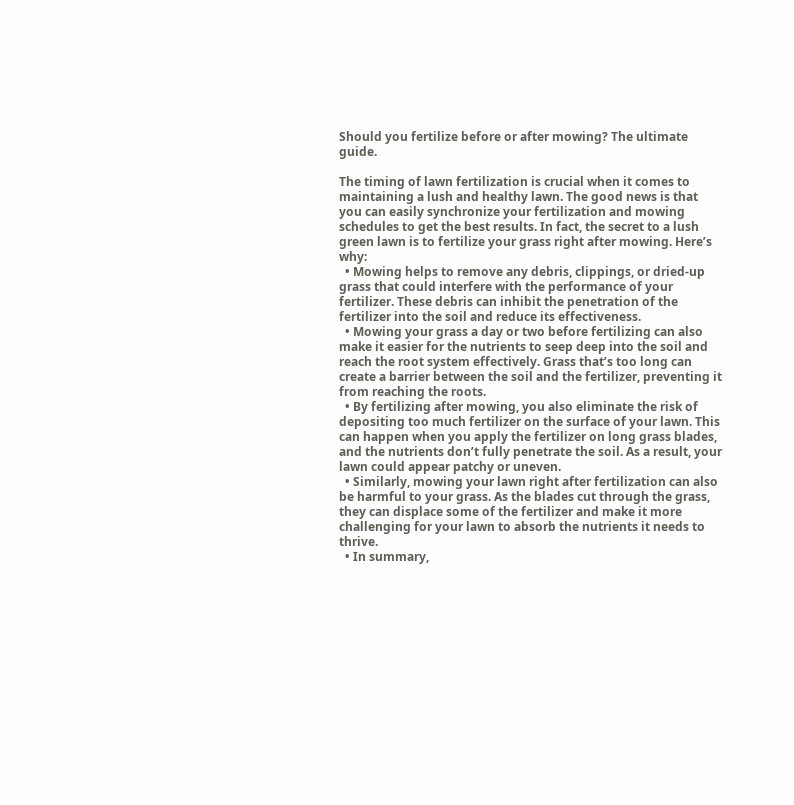Should you fertilize before or after mowing? The ultimate guide.

The timing of lawn fertilization is crucial when it comes to maintaining a lush and healthy lawn. The good news is that you can easily synchronize your fertilization and mowing schedules to get the best results. In fact, the secret to a lush green lawn is to fertilize your grass right after mowing. Here’s why:
  • Mowing helps to remove any debris, clippings, or dried-up grass that could interfere with the performance of your fertilizer. These debris can inhibit the penetration of the fertilizer into the soil and reduce its effectiveness.
  • Mowing your grass a day or two before fertilizing can also make it easier for the nutrients to seep deep into the soil and reach the root system effectively. Grass that’s too long can create a barrier between the soil and the fertilizer, preventing it from reaching the roots.
  • By fertilizing after mowing, you also eliminate the risk of depositing too much fertilizer on the surface of your lawn. This can happen when you apply the fertilizer on long grass blades, and the nutrients don’t fully penetrate the soil. As a result, your lawn could appear patchy or uneven.
  • Similarly, mowing your lawn right after fertilization can also be harmful to your grass. As the blades cut through the grass, they can displace some of the fertilizer and make it more challenging for your lawn to absorb the nutrients it needs to thrive.
  • In summary,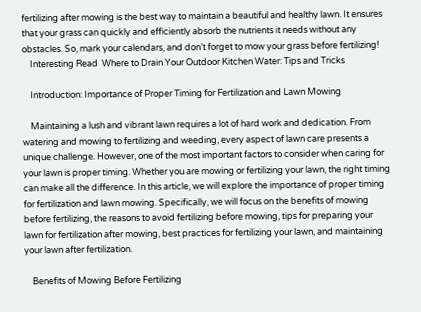fertilizing after mowing is the best way to maintain a beautiful and healthy lawn. It ensures that your grass can quickly and efficiently absorb the nutrients it needs without any obstacles. So, mark your calendars, and don’t forget to mow your grass before fertilizing!
    Interesting Read  Where to Drain Your Outdoor Kitchen Water: Tips and Tricks

    Introduction: Importance of Proper Timing for Fertilization and Lawn Mowing

    Maintaining a lush and vibrant lawn requires a lot of hard work and dedication. From watering and mowing to fertilizing and weeding, every aspect of lawn care presents a unique challenge. However, one of the most important factors to consider when caring for your lawn is proper timing. Whether you are mowing or fertilizing your lawn, the right timing can make all the difference. In this article, we will explore the importance of proper timing for fertilization and lawn mowing. Specifically, we will focus on the benefits of mowing before fertilizing, the reasons to avoid fertilizing before mowing, tips for preparing your lawn for fertilization after mowing, best practices for fertilizing your lawn, and maintaining your lawn after fertilization.

    Benefits of Mowing Before Fertilizing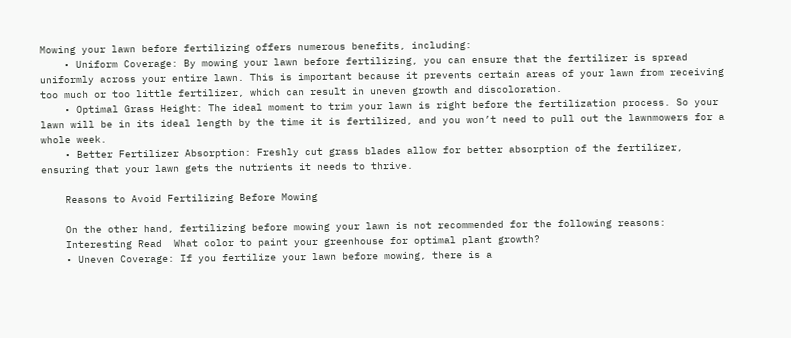Mowing your lawn before fertilizing offers numerous benefits, including:
    • Uniform Coverage: By mowing your lawn before fertilizing, you can ensure that the fertilizer is spread uniformly across your entire lawn. This is important because it prevents certain areas of your lawn from receiving too much or too little fertilizer, which can result in uneven growth and discoloration.
    • Optimal Grass Height: The ideal moment to trim your lawn is right before the fertilization process. So your lawn will be in its ideal length by the time it is fertilized, and you won’t need to pull out the lawnmowers for a whole week.
    • Better Fertilizer Absorption: Freshly cut grass blades allow for better absorption of the fertilizer, ensuring that your lawn gets the nutrients it needs to thrive.

    Reasons to Avoid Fertilizing Before Mowing

    On the other hand, fertilizing before mowing your lawn is not recommended for the following reasons:
    Interesting Read  What color to paint your greenhouse for optimal plant growth?
    • Uneven Coverage: If you fertilize your lawn before mowing, there is a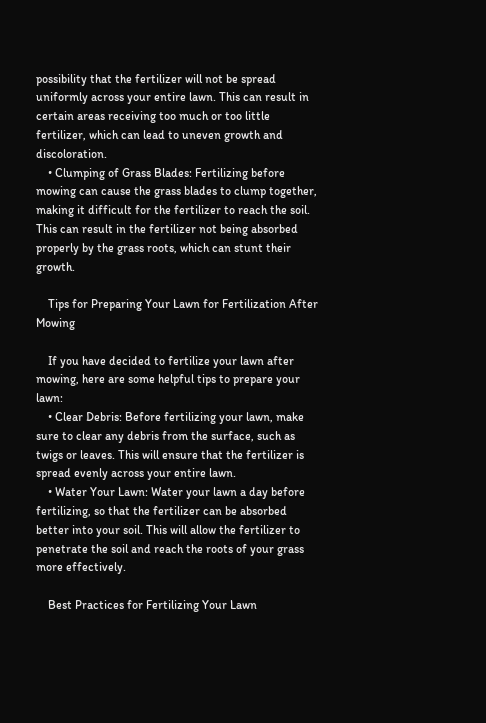possibility that the fertilizer will not be spread uniformly across your entire lawn. This can result in certain areas receiving too much or too little fertilizer, which can lead to uneven growth and discoloration.
    • Clumping of Grass Blades: Fertilizing before mowing can cause the grass blades to clump together, making it difficult for the fertilizer to reach the soil. This can result in the fertilizer not being absorbed properly by the grass roots, which can stunt their growth.

    Tips for Preparing Your Lawn for Fertilization After Mowing

    If you have decided to fertilize your lawn after mowing, here are some helpful tips to prepare your lawn:
    • Clear Debris: Before fertilizing your lawn, make sure to clear any debris from the surface, such as twigs or leaves. This will ensure that the fertilizer is spread evenly across your entire lawn.
    • Water Your Lawn: Water your lawn a day before fertilizing, so that the fertilizer can be absorbed better into your soil. This will allow the fertilizer to penetrate the soil and reach the roots of your grass more effectively.

    Best Practices for Fertilizing Your Lawn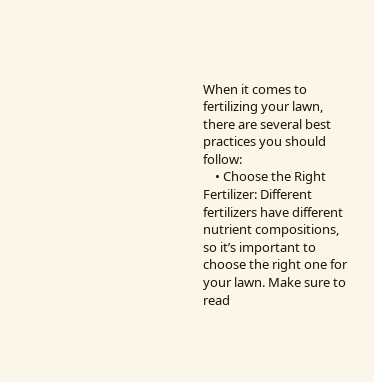When it comes to fertilizing your lawn, there are several best practices you should follow:
    • Choose the Right Fertilizer: Different fertilizers have different nutrient compositions, so it’s important to choose the right one for your lawn. Make sure to read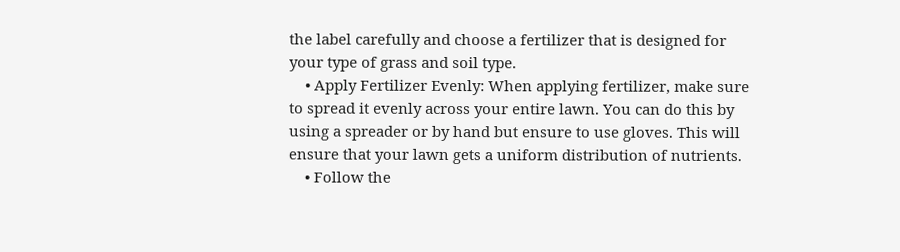the label carefully and choose a fertilizer that is designed for your type of grass and soil type.
    • Apply Fertilizer Evenly: When applying fertilizer, make sure to spread it evenly across your entire lawn. You can do this by using a spreader or by hand but ensure to use gloves. This will ensure that your lawn gets a uniform distribution of nutrients.
    • Follow the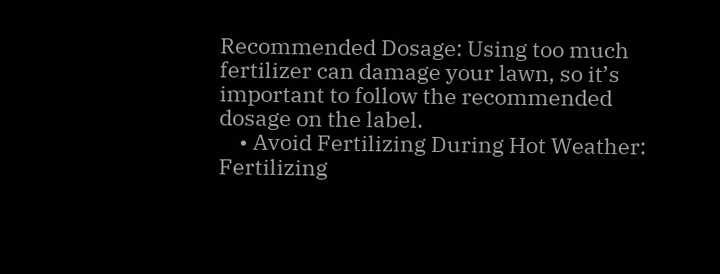Recommended Dosage: Using too much fertilizer can damage your lawn, so it’s important to follow the recommended dosage on the label.
    • Avoid Fertilizing During Hot Weather: Fertilizing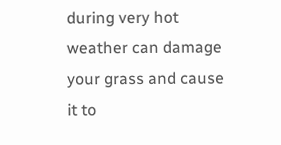during very hot weather can damage your grass and cause it to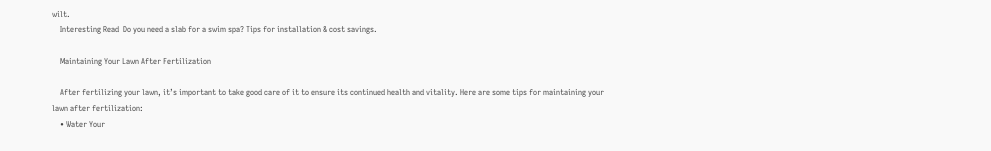wilt.
    Interesting Read  Do you need a slab for a swim spa? Tips for installation & cost savings.

    Maintaining Your Lawn After Fertilization

    After fertilizing your lawn, it’s important to take good care of it to ensure its continued health and vitality. Here are some tips for maintaining your lawn after fertilization:
    • Water Your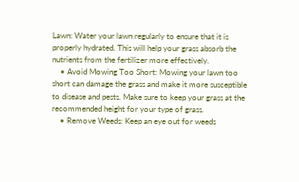Lawn: Water your lawn regularly to ensure that it is properly hydrated. This will help your grass absorb the nutrients from the fertilizer more effectively.
    • Avoid Mowing Too Short: Mowing your lawn too short can damage the grass and make it more susceptible to disease and pests. Make sure to keep your grass at the recommended height for your type of grass.
    • Remove Weeds: Keep an eye out for weeds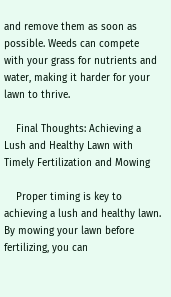and remove them as soon as possible. Weeds can compete with your grass for nutrients and water, making it harder for your lawn to thrive.

    Final Thoughts: Achieving a Lush and Healthy Lawn with Timely Fertilization and Mowing

    Proper timing is key to achieving a lush and healthy lawn. By mowing your lawn before fertilizing, you can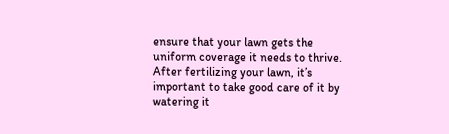ensure that your lawn gets the uniform coverage it needs to thrive. After fertilizing your lawn, it’s important to take good care of it by watering it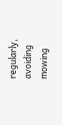regularly, avoiding mowing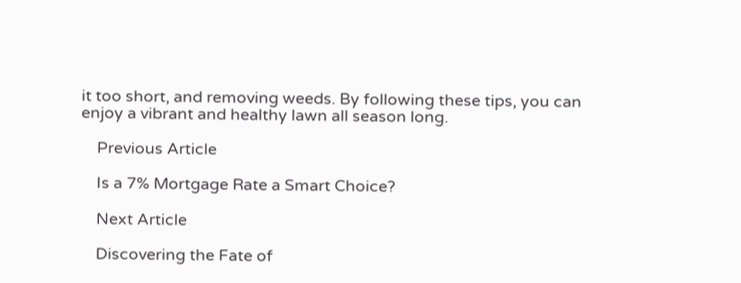it too short, and removing weeds. By following these tips, you can enjoy a vibrant and healthy lawn all season long.

    Previous Article

    Is a 7% Mortgage Rate a Smart Choice?

    Next Article

    Discovering the Fate of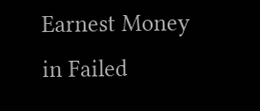Earnest Money in Failed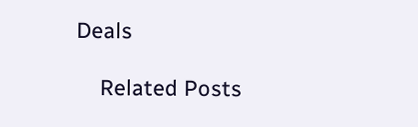Deals

    Related Posts